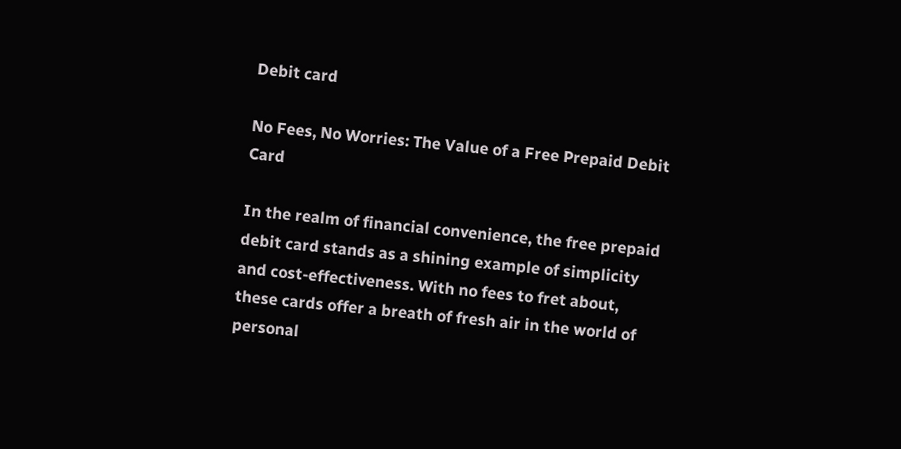Debit card

No Fees, No Worries: The Value of a Free Prepaid Debit Card

In the realm of financial convenience, the free prepaid debit card stands as a shining example of simplicity and cost-effectiveness. With no fees to fret about, these cards offer a breath of fresh air in the world of personal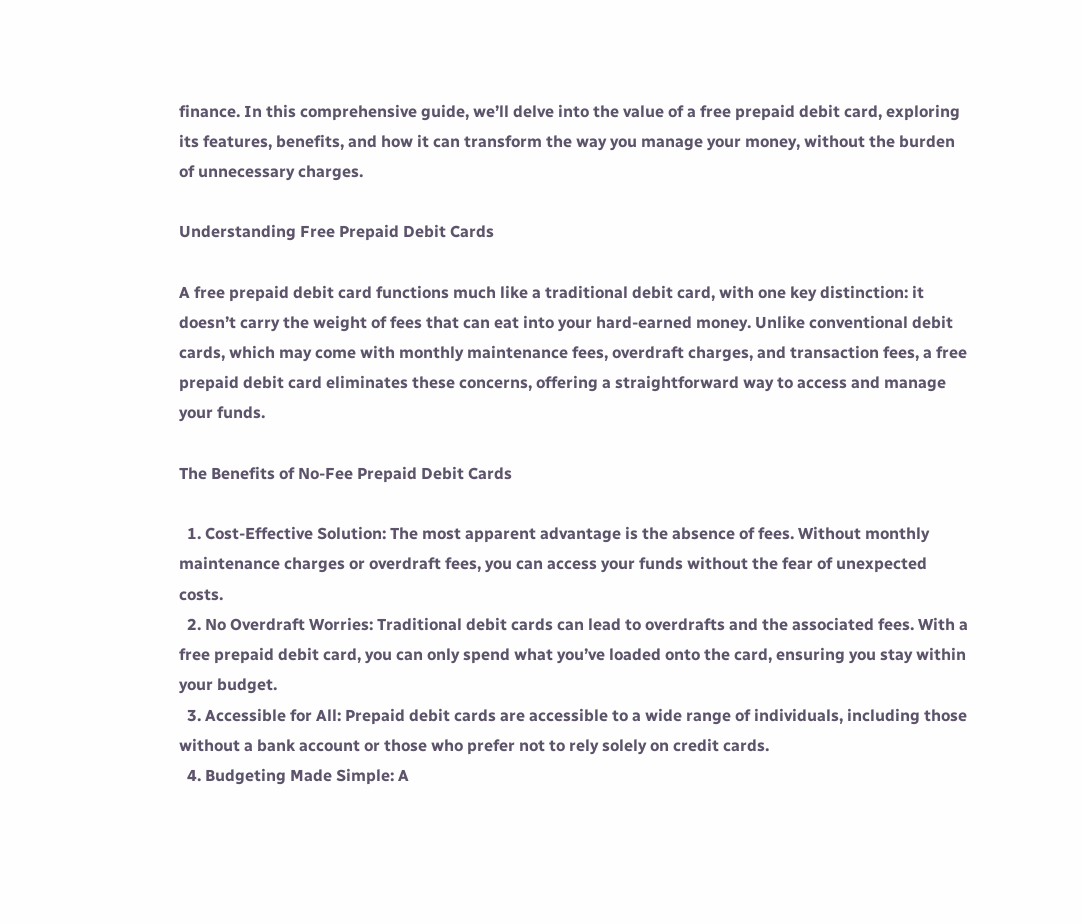finance. In this comprehensive guide, we’ll delve into the value of a free prepaid debit card, exploring its features, benefits, and how it can transform the way you manage your money, without the burden of unnecessary charges.

Understanding Free Prepaid Debit Cards

A free prepaid debit card functions much like a traditional debit card, with one key distinction: it doesn’t carry the weight of fees that can eat into your hard-earned money. Unlike conventional debit cards, which may come with monthly maintenance fees, overdraft charges, and transaction fees, a free prepaid debit card eliminates these concerns, offering a straightforward way to access and manage your funds.

The Benefits of No-Fee Prepaid Debit Cards

  1. Cost-Effective Solution: The most apparent advantage is the absence of fees. Without monthly maintenance charges or overdraft fees, you can access your funds without the fear of unexpected costs.
  2. No Overdraft Worries: Traditional debit cards can lead to overdrafts and the associated fees. With a free prepaid debit card, you can only spend what you’ve loaded onto the card, ensuring you stay within your budget.
  3. Accessible for All: Prepaid debit cards are accessible to a wide range of individuals, including those without a bank account or those who prefer not to rely solely on credit cards.
  4. Budgeting Made Simple: A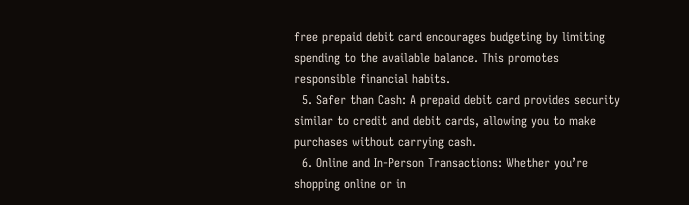free prepaid debit card encourages budgeting by limiting spending to the available balance. This promotes responsible financial habits.
  5. Safer than Cash: A prepaid debit card provides security similar to credit and debit cards, allowing you to make purchases without carrying cash.
  6. Online and In-Person Transactions: Whether you’re shopping online or in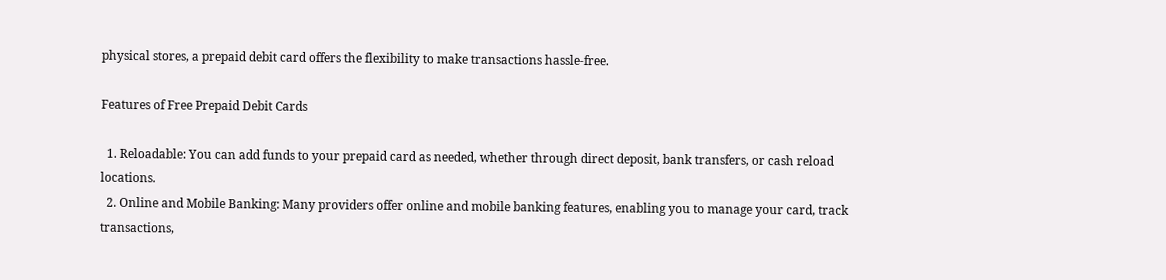physical stores, a prepaid debit card offers the flexibility to make transactions hassle-free.

Features of Free Prepaid Debit Cards

  1. Reloadable: You can add funds to your prepaid card as needed, whether through direct deposit, bank transfers, or cash reload locations.
  2. Online and Mobile Banking: Many providers offer online and mobile banking features, enabling you to manage your card, track transactions,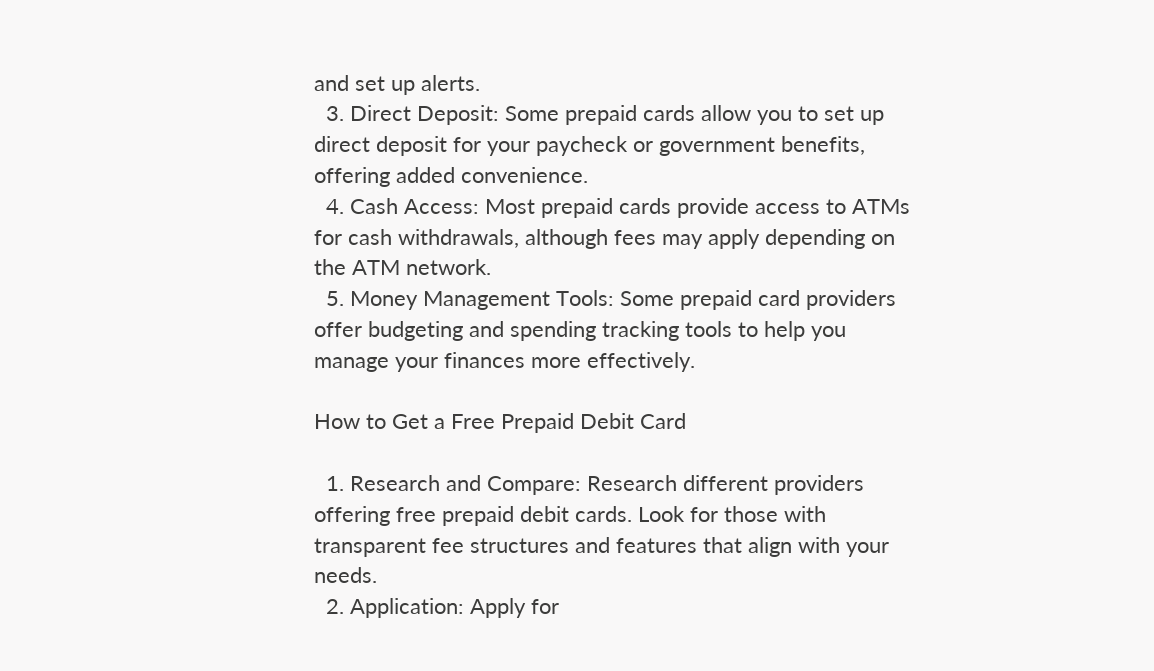and set up alerts.
  3. Direct Deposit: Some prepaid cards allow you to set up direct deposit for your paycheck or government benefits, offering added convenience.
  4. Cash Access: Most prepaid cards provide access to ATMs for cash withdrawals, although fees may apply depending on the ATM network.
  5. Money Management Tools: Some prepaid card providers offer budgeting and spending tracking tools to help you manage your finances more effectively.

How to Get a Free Prepaid Debit Card

  1. Research and Compare: Research different providers offering free prepaid debit cards. Look for those with transparent fee structures and features that align with your needs.
  2. Application: Apply for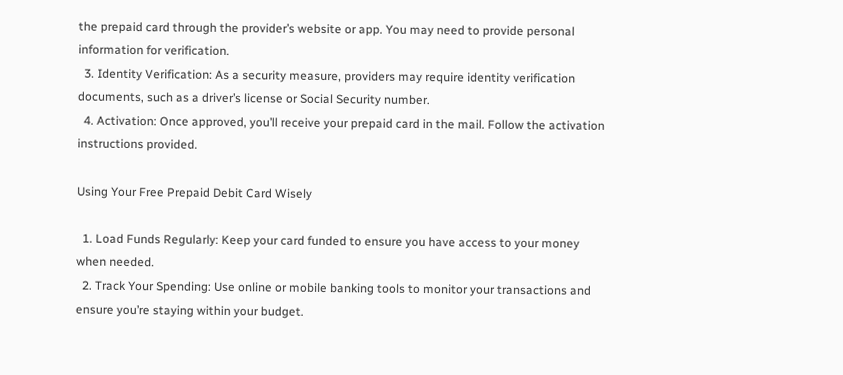the prepaid card through the provider’s website or app. You may need to provide personal information for verification.
  3. Identity Verification: As a security measure, providers may require identity verification documents, such as a driver’s license or Social Security number.
  4. Activation: Once approved, you’ll receive your prepaid card in the mail. Follow the activation instructions provided.

Using Your Free Prepaid Debit Card Wisely

  1. Load Funds Regularly: Keep your card funded to ensure you have access to your money when needed.
  2. Track Your Spending: Use online or mobile banking tools to monitor your transactions and ensure you’re staying within your budget.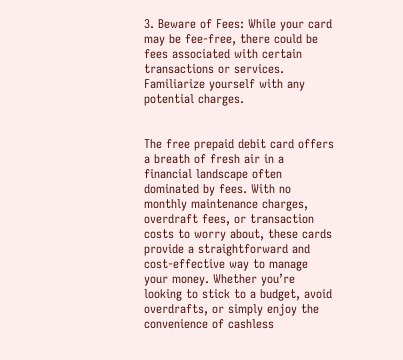3. Beware of Fees: While your card may be fee-free, there could be fees associated with certain transactions or services. Familiarize yourself with any potential charges.


The free prepaid debit card offers a breath of fresh air in a financial landscape often dominated by fees. With no monthly maintenance charges, overdraft fees, or transaction costs to worry about, these cards provide a straightforward and cost-effective way to manage your money. Whether you’re looking to stick to a budget, avoid overdrafts, or simply enjoy the convenience of cashless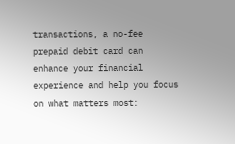transactions, a no-fee prepaid debit card can enhance your financial experience and help you focus on what matters most: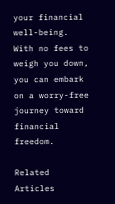your financial well-being. With no fees to weigh you down, you can embark on a worry-free journey toward financial freedom.

Related Articles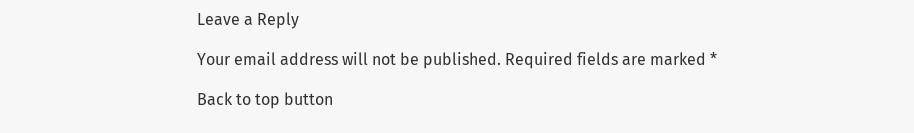Leave a Reply

Your email address will not be published. Required fields are marked *

Back to top button